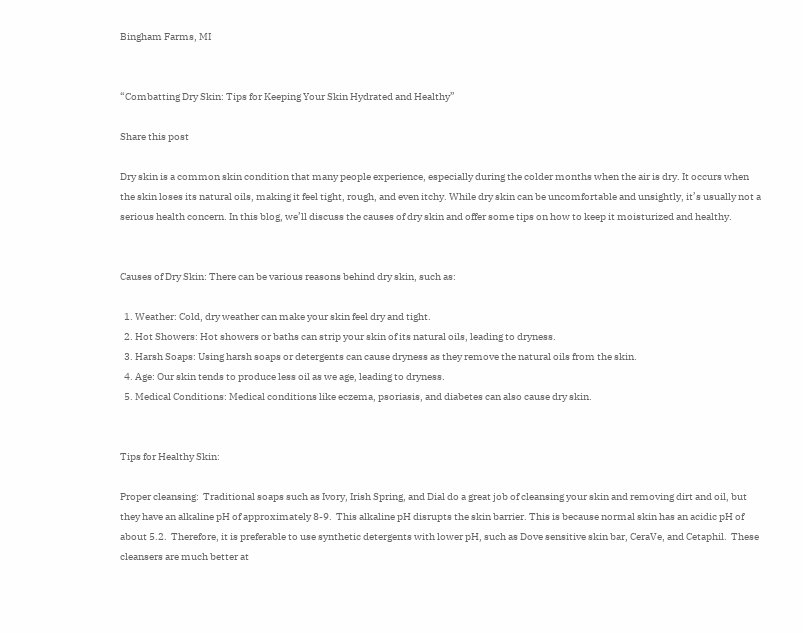Bingham Farms, MI


“Combatting Dry Skin: Tips for Keeping Your Skin Hydrated and Healthy”

Share this post

Dry skin is a common skin condition that many people experience, especially during the colder months when the air is dry. It occurs when the skin loses its natural oils, making it feel tight, rough, and even itchy. While dry skin can be uncomfortable and unsightly, it’s usually not a serious health concern. In this blog, we’ll discuss the causes of dry skin and offer some tips on how to keep it moisturized and healthy.


Causes of Dry Skin: There can be various reasons behind dry skin, such as:

  1. Weather: Cold, dry weather can make your skin feel dry and tight.
  2. Hot Showers: Hot showers or baths can strip your skin of its natural oils, leading to dryness.
  3. Harsh Soaps: Using harsh soaps or detergents can cause dryness as they remove the natural oils from the skin.
  4. Age: Our skin tends to produce less oil as we age, leading to dryness.
  5. Medical Conditions: Medical conditions like eczema, psoriasis, and diabetes can also cause dry skin.


Tips for Healthy Skin:

Proper cleansing:  Traditional soaps such as Ivory, Irish Spring, and Dial do a great job of cleansing your skin and removing dirt and oil, but they have an alkaline pH of approximately 8-9.  This alkaline pH disrupts the skin barrier. This is because normal skin has an acidic pH of about 5.2.  Therefore, it is preferable to use synthetic detergents with lower pH, such as Dove sensitive skin bar, CeraVe, and Cetaphil.  These cleansers are much better at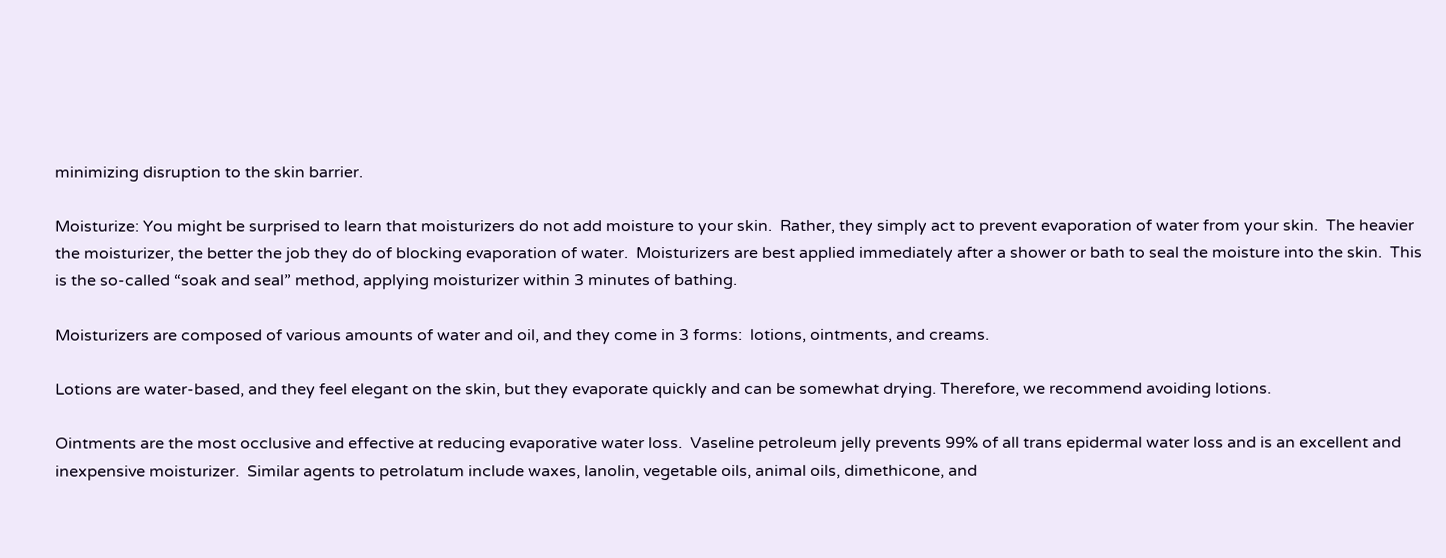minimizing disruption to the skin barrier.

Moisturize: You might be surprised to learn that moisturizers do not add moisture to your skin.  Rather, they simply act to prevent evaporation of water from your skin.  The heavier the moisturizer, the better the job they do of blocking evaporation of water.  Moisturizers are best applied immediately after a shower or bath to seal the moisture into the skin.  This is the so-called “soak and seal” method, applying moisturizer within 3 minutes of bathing.

Moisturizers are composed of various amounts of water and oil, and they come in 3 forms:  lotions, ointments, and creams.

Lotions are water-based, and they feel elegant on the skin, but they evaporate quickly and can be somewhat drying. Therefore, we recommend avoiding lotions.

Ointments are the most occlusive and effective at reducing evaporative water loss.  Vaseline petroleum jelly prevents 99% of all trans epidermal water loss and is an excellent and inexpensive moisturizer.  Similar agents to petrolatum include waxes, lanolin, vegetable oils, animal oils, dimethicone, and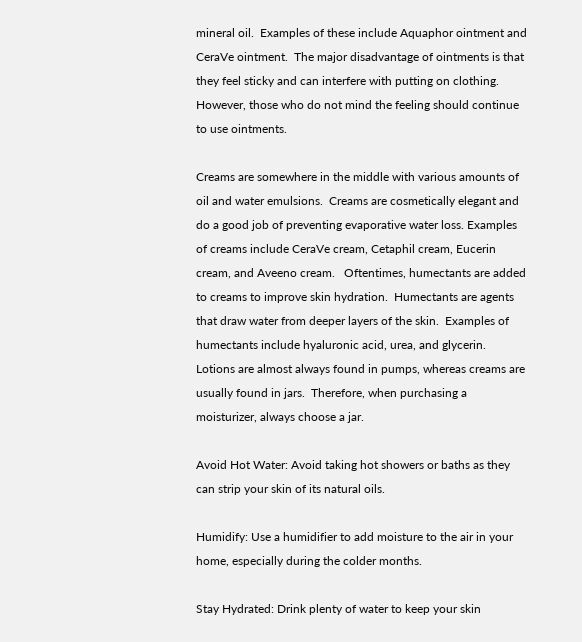mineral oil.  Examples of these include Aquaphor ointment and CeraVe ointment.  The major disadvantage of ointments is that they feel sticky and can interfere with putting on clothing. However, those who do not mind the feeling should continue to use ointments.

Creams are somewhere in the middle with various amounts of oil and water emulsions.  Creams are cosmetically elegant and do a good job of preventing evaporative water loss. Examples of creams include CeraVe cream, Cetaphil cream, Eucerin cream, and Aveeno cream.   Oftentimes, humectants are added to creams to improve skin hydration.  Humectants are agents that draw water from deeper layers of the skin.  Examples of humectants include hyaluronic acid, urea, and glycerin.  Lotions are almost always found in pumps, whereas creams are usually found in jars.  Therefore, when purchasing a moisturizer, always choose a jar.

Avoid Hot Water: Avoid taking hot showers or baths as they can strip your skin of its natural oils.

Humidify: Use a humidifier to add moisture to the air in your home, especially during the colder months.

Stay Hydrated: Drink plenty of water to keep your skin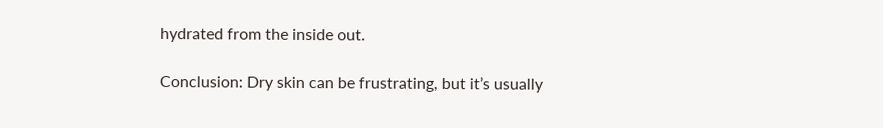hydrated from the inside out.

Conclusion: Dry skin can be frustrating, but it’s usually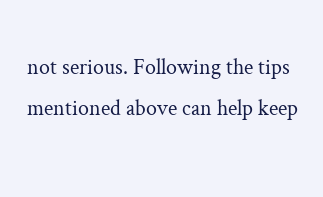not serious. Following the tips mentioned above can help keep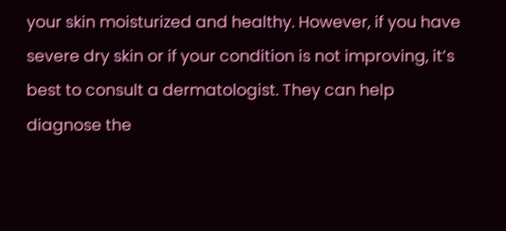your skin moisturized and healthy. However, if you have severe dry skin or if your condition is not improving, it’s best to consult a dermatologist. They can help diagnose the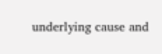underlying cause and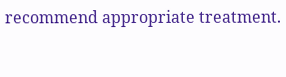recommend appropriate treatment.